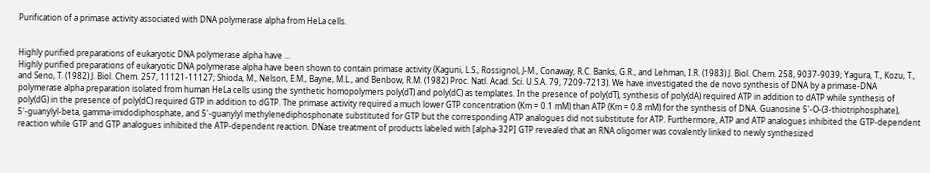Purification of a primase activity associated with DNA polymerase alpha from HeLa cells.


Highly purified preparations of eukaryotic DNA polymerase alpha have ...
Highly purified preparations of eukaryotic DNA polymerase alpha have been shown to contain primase activity (Kaguni, L.S., Rossignol, J-M., Conaway, R.C. Banks, G.R., and Lehman, I.R. (1983) J. Biol. Chem. 258, 9037-9039; Yagura, T., Kozu, T., and Seno, T. (1982) J. Biol. Chem. 257, 11121-11127; Shioda, M., Nelson, E.M., Bayne, M.L., and Benbow, R.M. (1982) Proc. Natl. Acad. Sci. U.S.A. 79, 7209-7213). We have investigated the de novo synthesis of DNA by a primase-DNA polymerase alpha preparation isolated from human HeLa cells using the synthetic homopolymers poly(dT) and poly(dC) as templates. In the presence of poly(dT), synthesis of poly(dA) required ATP in addition to dATP while synthesis of poly(dG) in the presence of poly(dC) required GTP in addition to dGTP. The primase activity required a much lower GTP concentration (Km = 0.1 mM) than ATP (Km = 0.8 mM) for the synthesis of DNA. Guanosine 5'-O-(3-thiotriphosphate), 5'-guanylyl-beta, gamma-imidodiphosphate, and 5'-guanylyl methylenediphosphonate substituted for GTP but the corresponding ATP analogues did not substitute for ATP. Furthermore, ATP and ATP analogues inhibited the GTP-dependent reaction while GTP and GTP analogues inhibited the ATP-dependent reaction. DNase treatment of products labeled with [alpha-32P] GTP revealed that an RNA oligomer was covalently linked to newly synthesized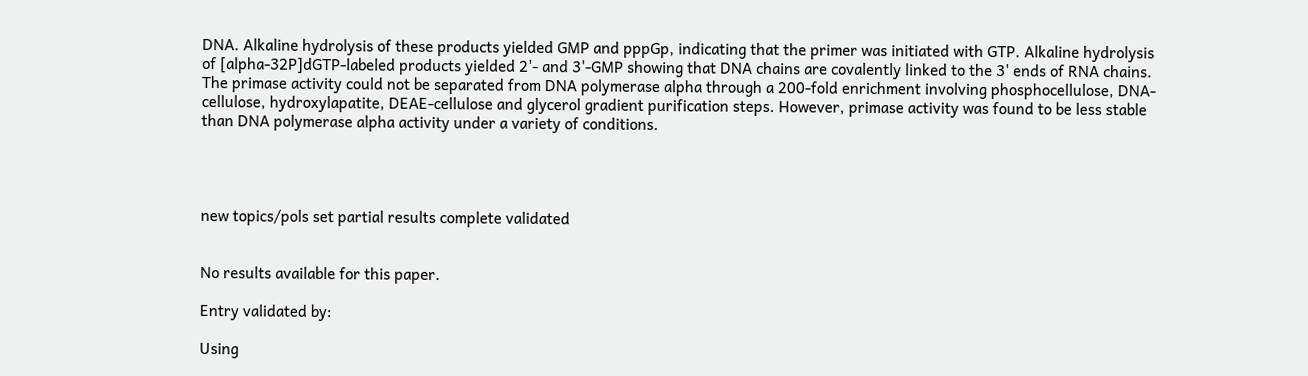DNA. Alkaline hydrolysis of these products yielded GMP and pppGp, indicating that the primer was initiated with GTP. Alkaline hydrolysis of [alpha-32P]dGTP-labeled products yielded 2'- and 3'-GMP showing that DNA chains are covalently linked to the 3' ends of RNA chains. The primase activity could not be separated from DNA polymerase alpha through a 200-fold enrichment involving phosphocellulose, DNA-cellulose, hydroxylapatite, DEAE-cellulose and glycerol gradient purification steps. However, primase activity was found to be less stable than DNA polymerase alpha activity under a variety of conditions.




new topics/pols set partial results complete validated


No results available for this paper.

Entry validated by:

Using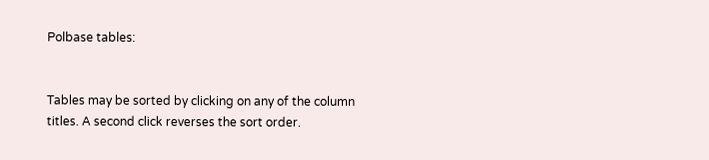Polbase tables:


Tables may be sorted by clicking on any of the column titles. A second click reverses the sort order.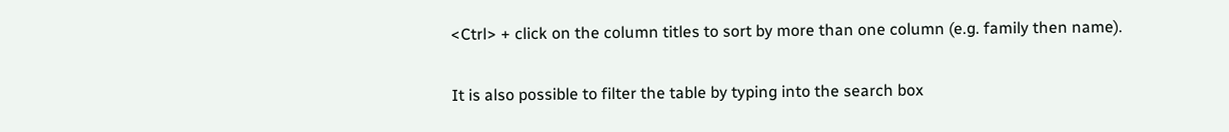<Ctrl> + click on the column titles to sort by more than one column (e.g. family then name).


It is also possible to filter the table by typing into the search box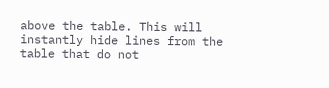above the table. This will instantly hide lines from the table that do not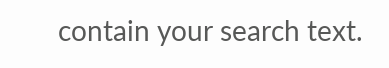contain your search text.